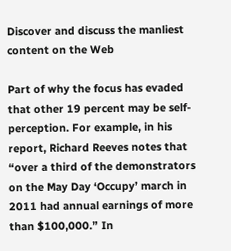Discover and discuss the manliest content on the Web

Part of why the focus has evaded that other 19 percent may be self-perception. For example, in his report, Richard Reeves notes that “over a third of the demonstrators on the May Day ‘Occupy’ march in 2011 had annual earnings of more than $100,000.” In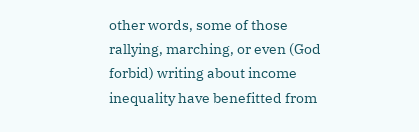other words, some of those rallying, marching, or even (God forbid) writing about income inequality have benefitted from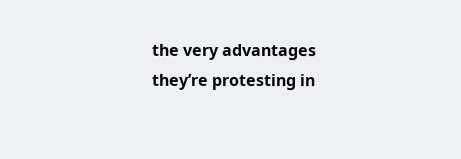the very advantages they’re protesting in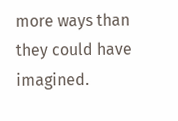more ways than they could have imagined.